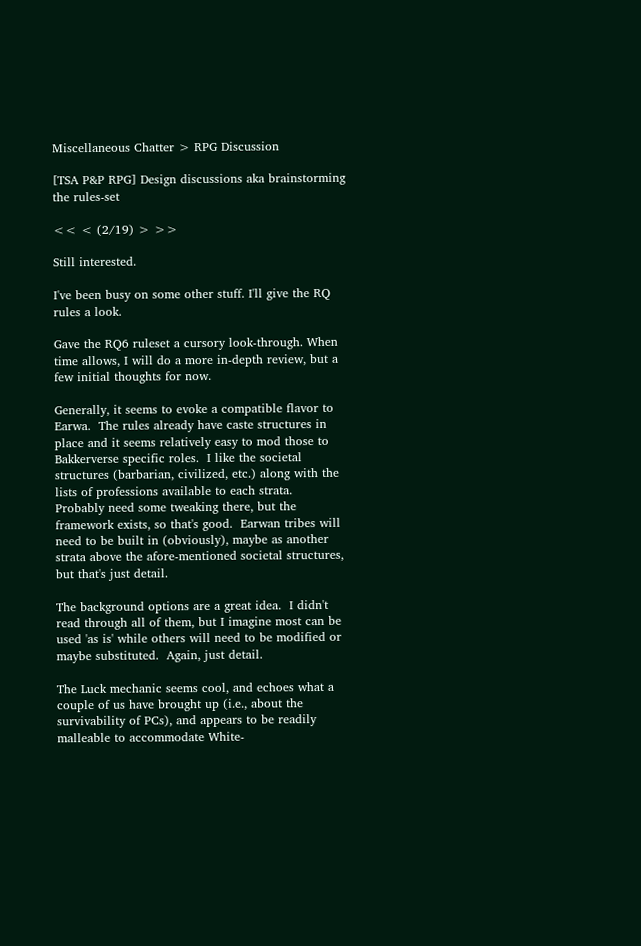Miscellaneous Chatter > RPG Discussion

[TSA P&P RPG] Design discussions aka brainstorming the rules-set

<< < (2/19) > >>

Still interested.

I've been busy on some other stuff. I'll give the RQ rules a look.

Gave the RQ6 ruleset a cursory look-through. When time allows, I will do a more in-depth review, but a few initial thoughts for now.

Generally, it seems to evoke a compatible flavor to Earwa.  The rules already have caste structures in place and it seems relatively easy to mod those to Bakkerverse specific roles.  I like the societal structures (barbarian, civilized, etc.) along with the lists of professions available to each strata.  Probably need some tweaking there, but the framework exists, so that's good.  Earwan tribes will need to be built in (obviously), maybe as another strata above the afore-mentioned societal structures, but that's just detail.

The background options are a great idea.  I didn't read through all of them, but I imagine most can be used 'as is' while others will need to be modified or maybe substituted.  Again, just detail.

The Luck mechanic seems cool, and echoes what a couple of us have brought up (i.e., about the survivability of PCs), and appears to be readily malleable to accommodate White-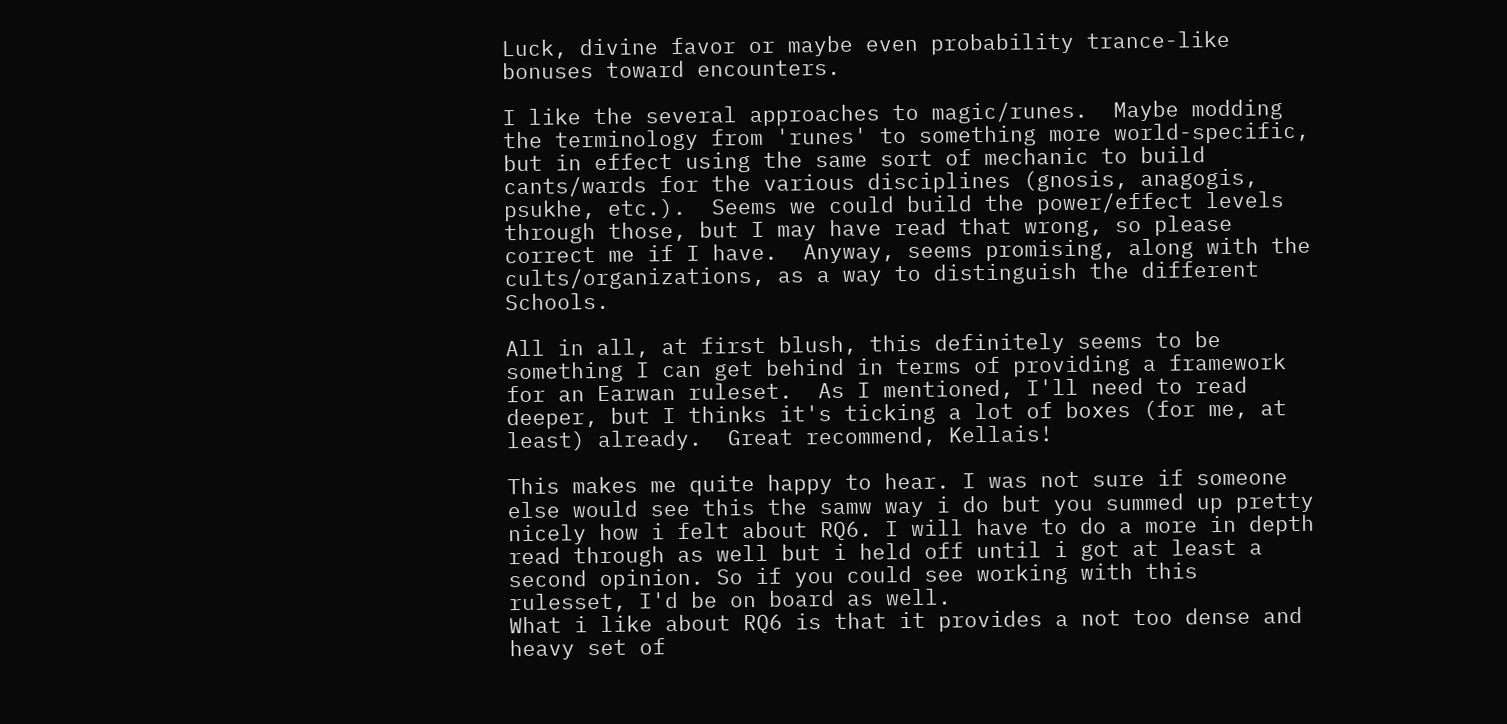Luck, divine favor or maybe even probability trance-like bonuses toward encounters.

I like the several approaches to magic/runes.  Maybe modding the terminology from 'runes' to something more world-specific, but in effect using the same sort of mechanic to build cants/wards for the various disciplines (gnosis, anagogis, psukhe, etc.).  Seems we could build the power/effect levels through those, but I may have read that wrong, so please correct me if I have.  Anyway, seems promising, along with the cults/organizations, as a way to distinguish the different Schools.

All in all, at first blush, this definitely seems to be something I can get behind in terms of providing a framework for an Earwan ruleset.  As I mentioned, I'll need to read deeper, but I thinks it's ticking a lot of boxes (for me, at least) already.  Great recommend, Kellais!

This makes me quite happy to hear. I was not sure if someone else would see this the samw way i do but you summed up pretty nicely how i felt about RQ6. I will have to do a more in depth read through as well but i held off until i got at least a second opinion. So if you could see working with this rulesset, I'd be on board as well.
What i like about RQ6 is that it provides a not too dense and heavy set of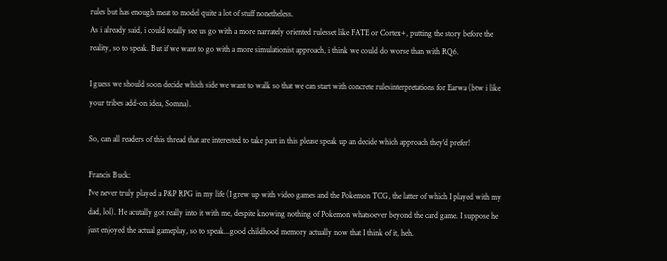rules but has enough meat to model quite a lot of stuff nonetheless.
As i already said, i could totally see us go with a more narrately oriented rulesset like FATE or Cortex+, putting the story before the reality, so to speak. But if we want to go with a more simulationist approach, i think we could do worse than with RQ6.

I guess we should soon decide which side we want to walk so that we can start with concrete rulesinterpretations for Earwa (btw i like your tribes add-on idea, Somna).

So, can all readers of this thread that are interested to take part in this please speak up an decide which approach they'd prefer!

Francis Buck:
I've never truly played a P&P RPG in my life (I grew up with video games and the Pokemon TCG, the latter of which I played with my dad, lol). He acutally got really into it with me, despite knowing nothing of Pokemon whatsoever beyond the card game. I suppose he just enjoyed the actual gameplay, so to speak...good childhood memory actually now that I think of it, heh.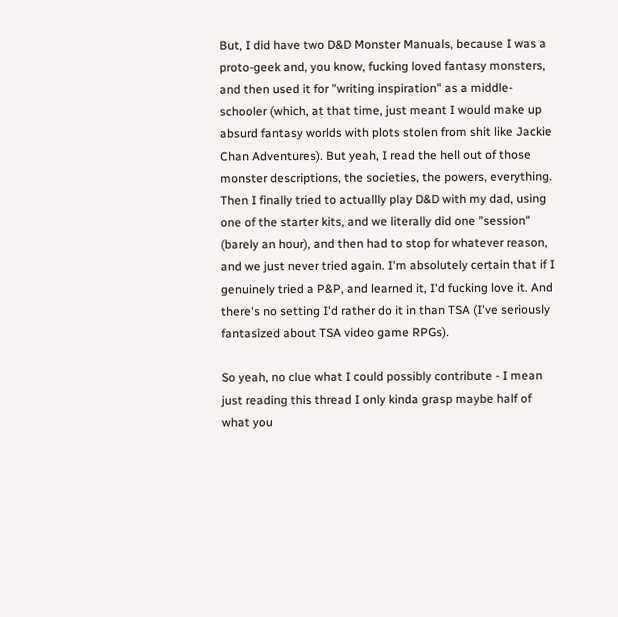But, I did have two D&D Monster Manuals, because I was a proto-geek and, you know, fucking loved fantasy monsters, and then used it for "writing inspiration" as a middle-schooler (which, at that time, just meant I would make up absurd fantasy worlds with plots stolen from shit like Jackie Chan Adventures). But yeah, I read the hell out of those monster descriptions, the societies, the powers, everything. Then I finally tried to actuallly play D&D with my dad, using one of the starter kits, and we literally did one "session" (barely an hour), and then had to stop for whatever reason, and we just never tried again. I'm absolutely certain that if I genuinely tried a P&P, and learned it, I'd fucking love it. And there's no setting I'd rather do it in than TSA (I've seriously fantasized about TSA video game RPGs).

So yeah, no clue what I could possibly contribute - I mean just reading this thread I only kinda grasp maybe half of what you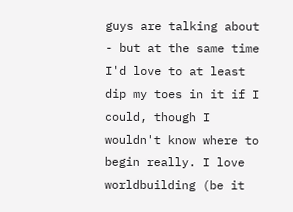guys are talking about - but at the same time I'd love to at least dip my toes in it if I could, though I wouldn't know where to begin really. I love worldbuilding (be it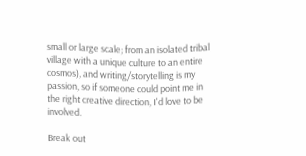small or large scale; from an isolated tribal village with a unique culture to an entire cosmos), and writing/storytelling is my passion, so if someone could point me in the right creative direction, I'd love to be involved.

Break out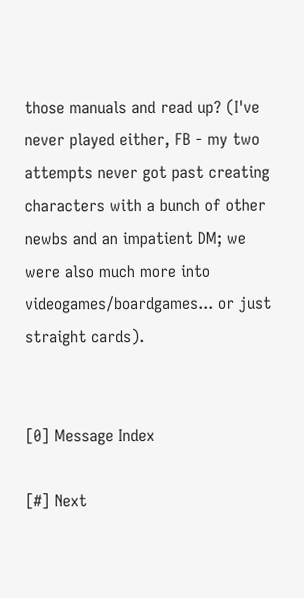those manuals and read up? (I've never played either, FB - my two attempts never got past creating characters with a bunch of other newbs and an impatient DM; we were also much more into videogames/boardgames... or just straight cards).


[0] Message Index

[#] Next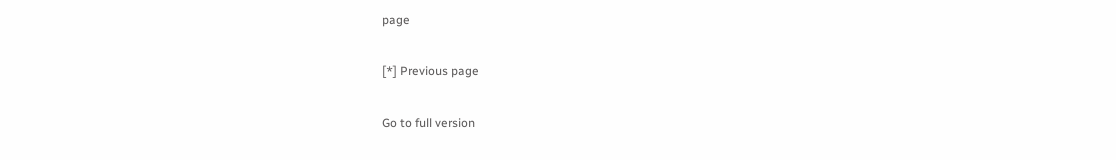page

[*] Previous page

Go to full version